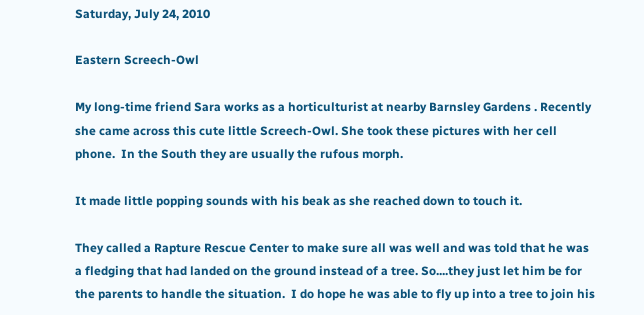Saturday, July 24, 2010

Eastern Screech-Owl

My long-time friend Sara works as a horticulturist at nearby Barnsley Gardens . Recently she came across this cute little Screech-Owl. She took these pictures with her cell phone.  In the South they are usually the rufous morph.

It made little popping sounds with his beak as she reached down to touch it.

They called a Rapture Rescue Center to make sure all was well and was told that he was a fledging that had landed on the ground instead of a tree. So....they just let him be for the parents to handle the situation.  I do hope he was able to fly up into a tree to join his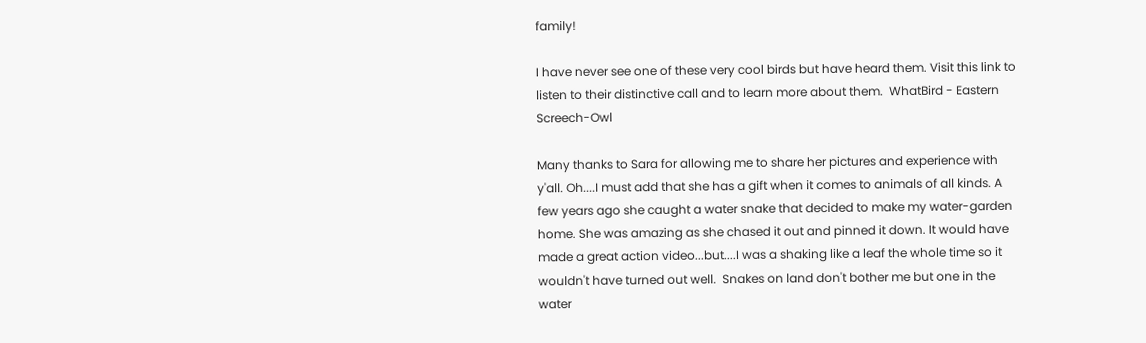family!

I have never see one of these very cool birds but have heard them. Visit this link to listen to their distinctive call and to learn more about them.  WhatBird - Eastern Screech-Owl

Many thanks to Sara for allowing me to share her pictures and experience with y'all. Oh....I must add that she has a gift when it comes to animals of all kinds. A few years ago she caught a water snake that decided to make my water-garden home. She was amazing as she chased it out and pinned it down. It would have made a great action video...but....I was a shaking like a leaf the whole time so it wouldn't have turned out well.  Snakes on land don't bother me but one in the water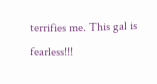terrifies me. This gal is fearless!!!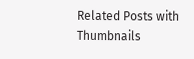Related Posts with Thumbnails